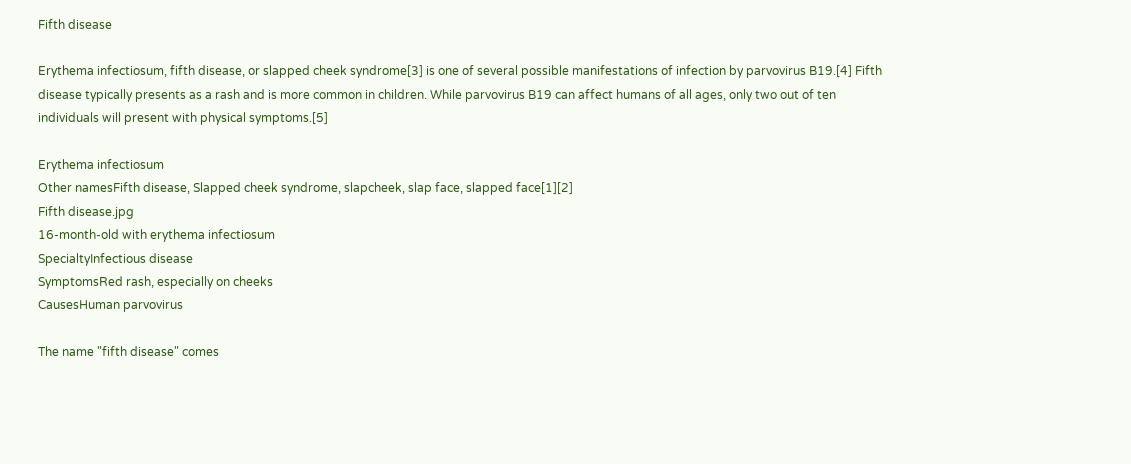Fifth disease

Erythema infectiosum, fifth disease, or slapped cheek syndrome[3] is one of several possible manifestations of infection by parvovirus B19.[4] Fifth disease typically presents as a rash and is more common in children. While parvovirus B19 can affect humans of all ages, only two out of ten individuals will present with physical symptoms.[5]

Erythema infectiosum
Other namesFifth disease, Slapped cheek syndrome, slapcheek, slap face, slapped face[1][2]
Fifth disease.jpg
16-month-old with erythema infectiosum
SpecialtyInfectious disease
SymptomsRed rash, especially on cheeks
CausesHuman parvovirus

The name "fifth disease" comes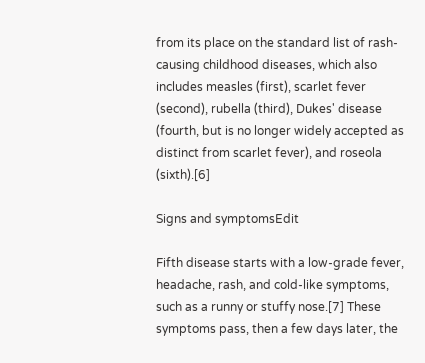from its place on the standard list of rash-causing childhood diseases, which also includes measles (first), scarlet fever (second), rubella (third), Dukes' disease (fourth, but is no longer widely accepted as distinct from scarlet fever), and roseola (sixth).[6]

Signs and symptomsEdit

Fifth disease starts with a low-grade fever, headache, rash, and cold-like symptoms, such as a runny or stuffy nose.[7] These symptoms pass, then a few days later, the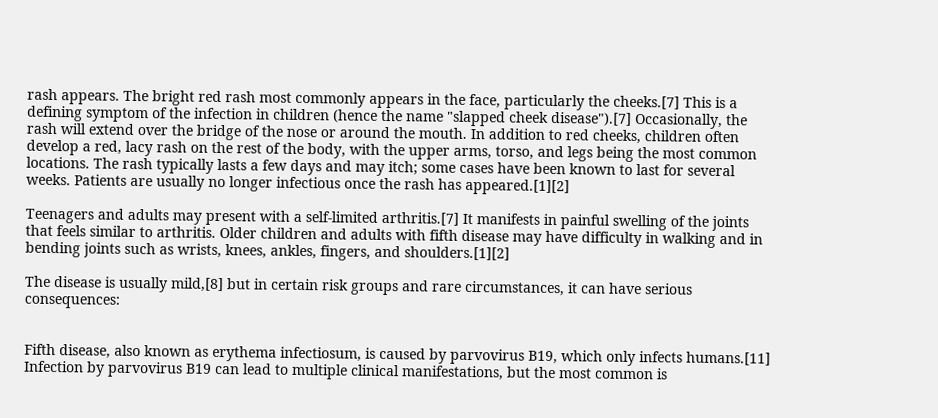rash appears. The bright red rash most commonly appears in the face, particularly the cheeks.[7] This is a defining symptom of the infection in children (hence the name "slapped cheek disease").[7] Occasionally, the rash will extend over the bridge of the nose or around the mouth. In addition to red cheeks, children often develop a red, lacy rash on the rest of the body, with the upper arms, torso, and legs being the most common locations. The rash typically lasts a few days and may itch; some cases have been known to last for several weeks. Patients are usually no longer infectious once the rash has appeared.[1][2]

Teenagers and adults may present with a self-limited arthritis.[7] It manifests in painful swelling of the joints that feels similar to arthritis. Older children and adults with fifth disease may have difficulty in walking and in bending joints such as wrists, knees, ankles, fingers, and shoulders.[1][2]

The disease is usually mild,[8] but in certain risk groups and rare circumstances, it can have serious consequences:


Fifth disease, also known as erythema infectiosum, is caused by parvovirus B19, which only infects humans.[11] Infection by parvovirus B19 can lead to multiple clinical manifestations, but the most common is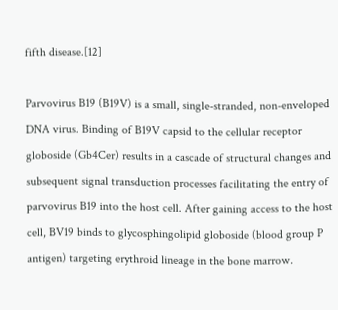fifth disease.[12]

Parvovirus B19 (B19V) is a small, single-stranded, non-enveloped DNA virus. Binding of B19V capsid to the cellular receptor globoside (Gb4Cer) results in a cascade of structural changes and subsequent signal transduction processes facilitating the entry of parvovirus B19 into the host cell. After gaining access to the host cell, BV19 binds to glycosphingolipid globoside (blood group P antigen) targeting erythroid lineage in the bone marrow.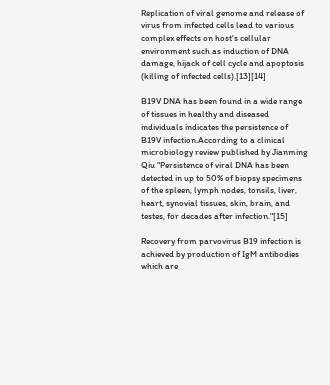Replication of viral genome and release of virus from infected cells lead to various complex effects on host's cellular environment such as induction of DNA damage, hijack of cell cycle and apoptosis (killing of infected cells).[13][14]

B19V DNA has been found in a wide range of tissues in healthy and diseased individuals indicates the persistence of B19V infection.According to a clinical microbiology review published by Jianming Qiu "Persistence of viral DNA has been detected in up to 50% of biopsy specimens of the spleen, lymph nodes, tonsils, liver, heart, synovial tissues, skin, brain, and testes, for decades after infection."[15]

Recovery from parvovirus B19 infection is achieved by production of IgM antibodies which are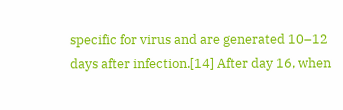specific for virus and are generated 10–12 days after infection.[14] After day 16, when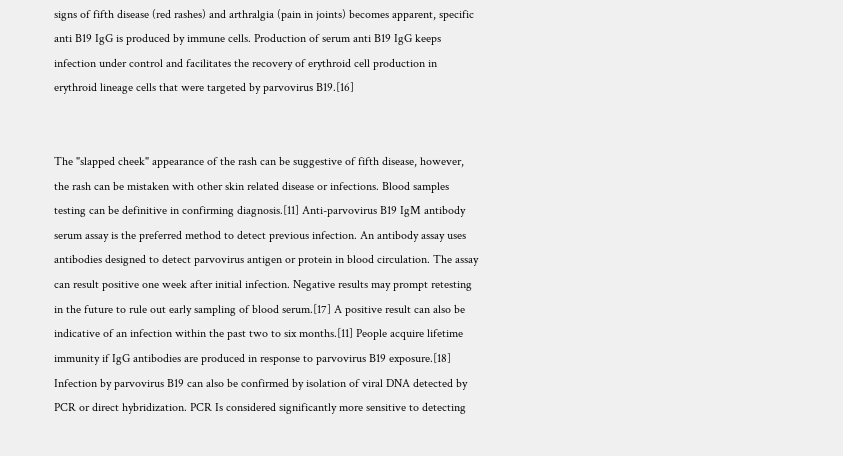signs of fifth disease (red rashes) and arthralgia (pain in joints) becomes apparent, specific anti B19 IgG is produced by immune cells. Production of serum anti B19 IgG keeps infection under control and facilitates the recovery of erythroid cell production in erythroid lineage cells that were targeted by parvovirus B19.[16]


The "slapped cheek" appearance of the rash can be suggestive of fifth disease, however, the rash can be mistaken with other skin related disease or infections. Blood samples testing can be definitive in confirming diagnosis.[11] Anti-parvovirus B19 IgM antibody serum assay is the preferred method to detect previous infection. An antibody assay uses antibodies designed to detect parvovirus antigen or protein in blood circulation. The assay can result positive one week after initial infection. Negative results may prompt retesting in the future to rule out early sampling of blood serum.[17] A positive result can also be indicative of an infection within the past two to six months.[11] People acquire lifetime immunity if IgG antibodies are produced in response to parvovirus B19 exposure.[18] Infection by parvovirus B19 can also be confirmed by isolation of viral DNA detected by PCR or direct hybridization. PCR Is considered significantly more sensitive to detecting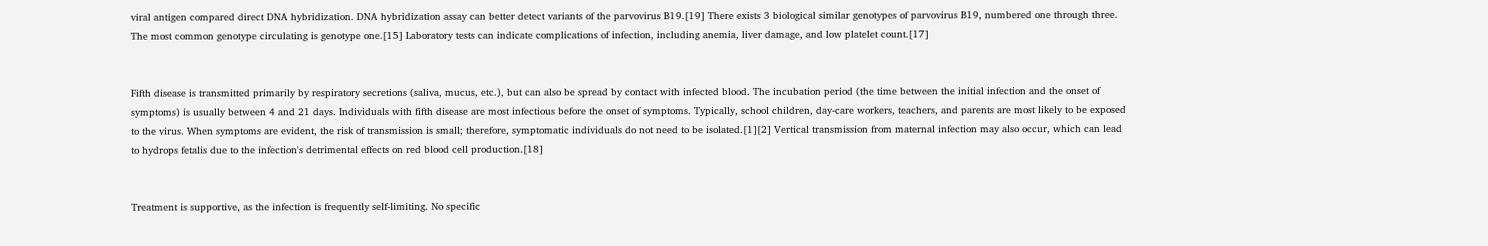viral antigen compared direct DNA hybridization. DNA hybridization assay can better detect variants of the parvovirus B19.[19] There exists 3 biological similar genotypes of parvovirus B19, numbered one through three. The most common genotype circulating is genotype one.[15] Laboratory tests can indicate complications of infection, including anemia, liver damage, and low platelet count.[17]


Fifth disease is transmitted primarily by respiratory secretions (saliva, mucus, etc.), but can also be spread by contact with infected blood. The incubation period (the time between the initial infection and the onset of symptoms) is usually between 4 and 21 days. Individuals with fifth disease are most infectious before the onset of symptoms. Typically, school children, day-care workers, teachers, and parents are most likely to be exposed to the virus. When symptoms are evident, the risk of transmission is small; therefore, symptomatic individuals do not need to be isolated.[1][2] Vertical transmission from maternal infection may also occur, which can lead to hydrops fetalis due to the infection's detrimental effects on red blood cell production.[18]


Treatment is supportive, as the infection is frequently self-limiting. No specific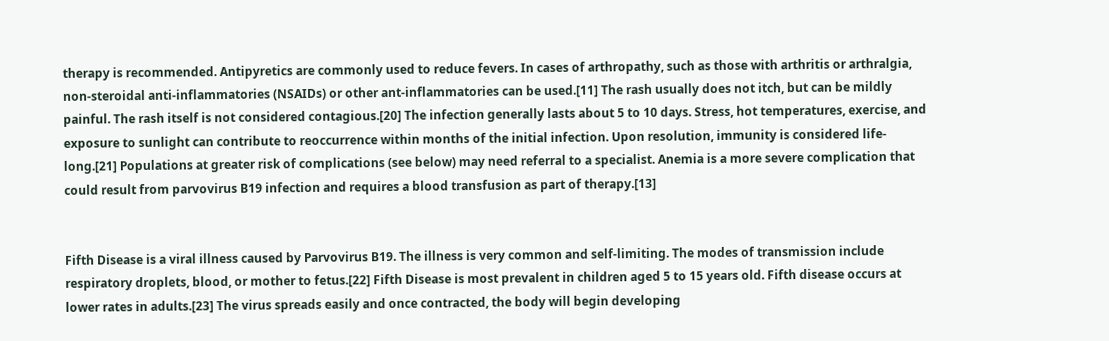therapy is recommended. Antipyretics are commonly used to reduce fevers. In cases of arthropathy, such as those with arthritis or arthralgia, non-steroidal anti-inflammatories (NSAIDs) or other ant-inflammatories can be used.[11] The rash usually does not itch, but can be mildly painful. The rash itself is not considered contagious.[20] The infection generally lasts about 5 to 10 days. Stress, hot temperatures, exercise, and exposure to sunlight can contribute to reoccurrence within months of the initial infection. Upon resolution, immunity is considered life-long.[21] Populations at greater risk of complications (see below) may need referral to a specialist. Anemia is a more severe complication that could result from parvovirus B19 infection and requires a blood transfusion as part of therapy.[13]


Fifth Disease is a viral illness caused by Parvovirus B19. The illness is very common and self-limiting. The modes of transmission include respiratory droplets, blood, or mother to fetus.[22] Fifth Disease is most prevalent in children aged 5 to 15 years old. Fifth disease occurs at lower rates in adults.[23] The virus spreads easily and once contracted, the body will begin developing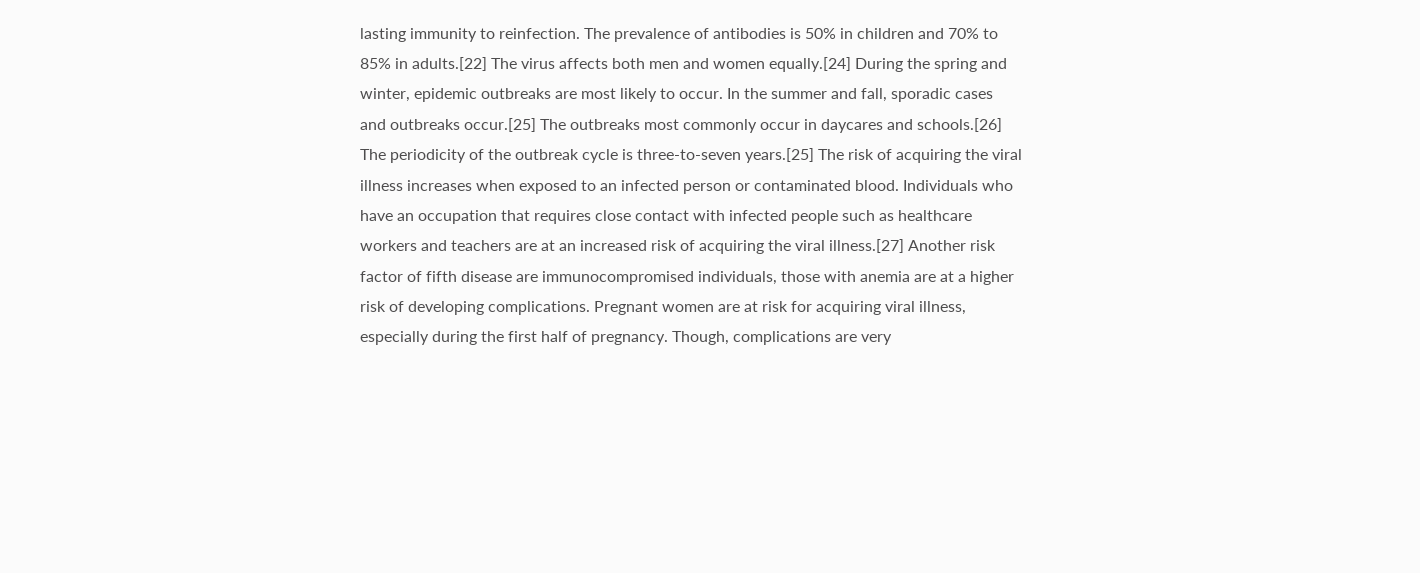lasting immunity to reinfection. The prevalence of antibodies is 50% in children and 70% to 85% in adults.[22] The virus affects both men and women equally.[24] During the spring and winter, epidemic outbreaks are most likely to occur. In the summer and fall, sporadic cases and outbreaks occur.[25] The outbreaks most commonly occur in daycares and schools.[26] The periodicity of the outbreak cycle is three-to-seven years.[25] The risk of acquiring the viral illness increases when exposed to an infected person or contaminated blood. Individuals who have an occupation that requires close contact with infected people such as healthcare workers and teachers are at an increased risk of acquiring the viral illness.[27] Another risk factor of fifth disease are immunocompromised individuals, those with anemia are at a higher risk of developing complications. Pregnant women are at risk for acquiring viral illness, especially during the first half of pregnancy. Though, complications are very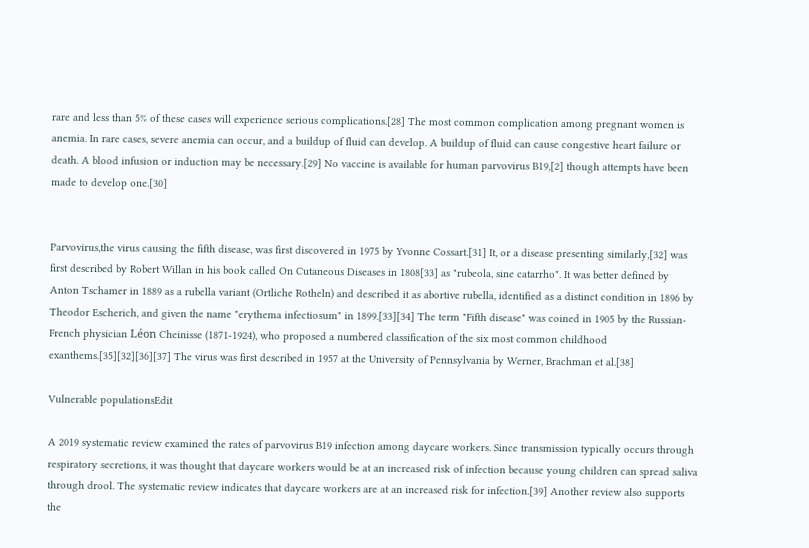rare and less than 5% of these cases will experience serious complications.[28] The most common complication among pregnant women is anemia. In rare cases, severe anemia can occur, and a buildup of fluid can develop. A buildup of fluid can cause congestive heart failure or death. A blood infusion or induction may be necessary.[29] No vaccine is available for human parvovirus B19,[2] though attempts have been made to develop one.[30]


Parvovirus,the virus causing the fifth disease, was first discovered in 1975 by Yvonne Cossart.[31] It, or a disease presenting similarly,[32] was first described by Robert Willan in his book called On Cutaneous Diseases in 1808[33] as "rubeola, sine catarrho". It was better defined by Anton Tschamer in 1889 as a rubella variant (Ortliche Rotheln) and described it as abortive rubella, identified as a distinct condition in 1896 by Theodor Escherich, and given the name "erythema infectiosum" in 1899.[33][34] The term "Fifth disease" was coined in 1905 by the Russian-French physician Léon Cheinisse (1871-1924), who proposed a numbered classification of the six most common childhood exanthems.[35][32][36][37] The virus was first described in 1957 at the University of Pennsylvania by Werner, Brachman et al.[38]

Vulnerable populationsEdit

A 2019 systematic review examined the rates of parvovirus B19 infection among daycare workers. Since transmission typically occurs through respiratory secretions, it was thought that daycare workers would be at an increased risk of infection because young children can spread saliva through drool. The systematic review indicates that daycare workers are at an increased risk for infection.[39] Another review also supports the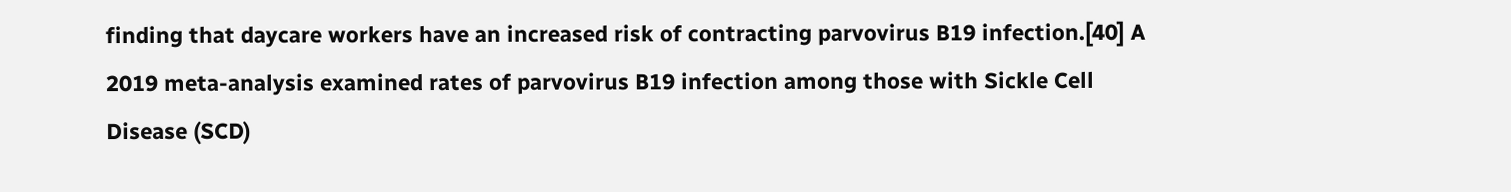finding that daycare workers have an increased risk of contracting parvovirus B19 infection.[40] A 2019 meta-analysis examined rates of parvovirus B19 infection among those with Sickle Cell Disease (SCD)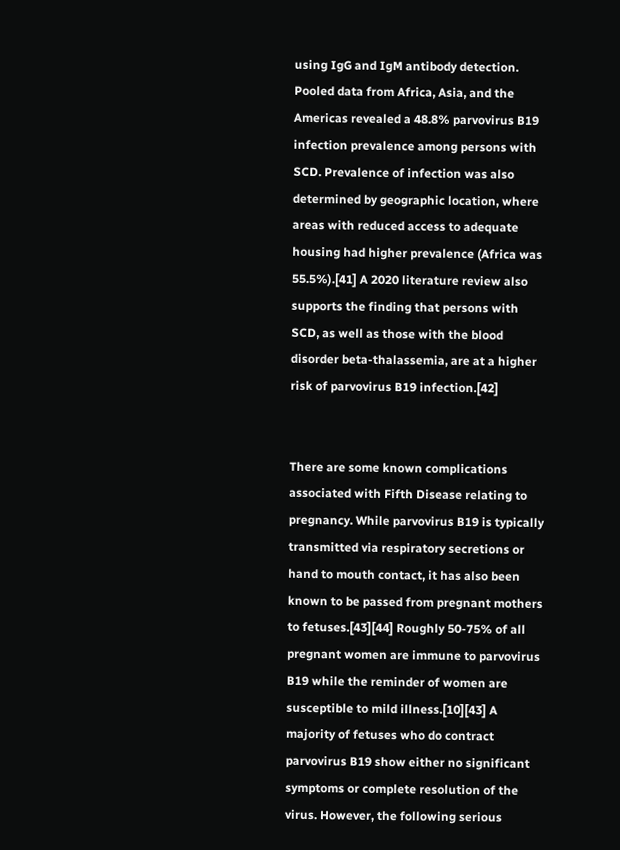using IgG and IgM antibody detection. Pooled data from Africa, Asia, and the Americas revealed a 48.8% parvovirus B19 infection prevalence among persons with SCD. Prevalence of infection was also determined by geographic location, where areas with reduced access to adequate housing had higher prevalence (Africa was 55.5%).[41] A 2020 literature review also supports the finding that persons with SCD, as well as those with the blood disorder beta-thalassemia, are at a higher risk of parvovirus B19 infection.[42]


There are some known complications associated with Fifth Disease relating to pregnancy. While parvovirus B19 is typically transmitted via respiratory secretions or hand to mouth contact, it has also been known to be passed from pregnant mothers to fetuses.[43][44] Roughly 50-75% of all pregnant women are immune to parvovirus B19 while the reminder of women are susceptible to mild illness.[10][43] A majority of fetuses who do contract parvovirus B19 show either no significant symptoms or complete resolution of the virus. However, the following serious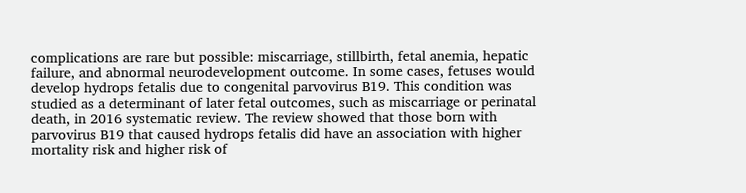complications are rare but possible: miscarriage, stillbirth, fetal anemia, hepatic failure, and abnormal neurodevelopment outcome. In some cases, fetuses would develop hydrops fetalis due to congenital parvovirus B19. This condition was studied as a determinant of later fetal outcomes, such as miscarriage or perinatal death, in 2016 systematic review. The review showed that those born with parvovirus B19 that caused hydrops fetalis did have an association with higher mortality risk and higher risk of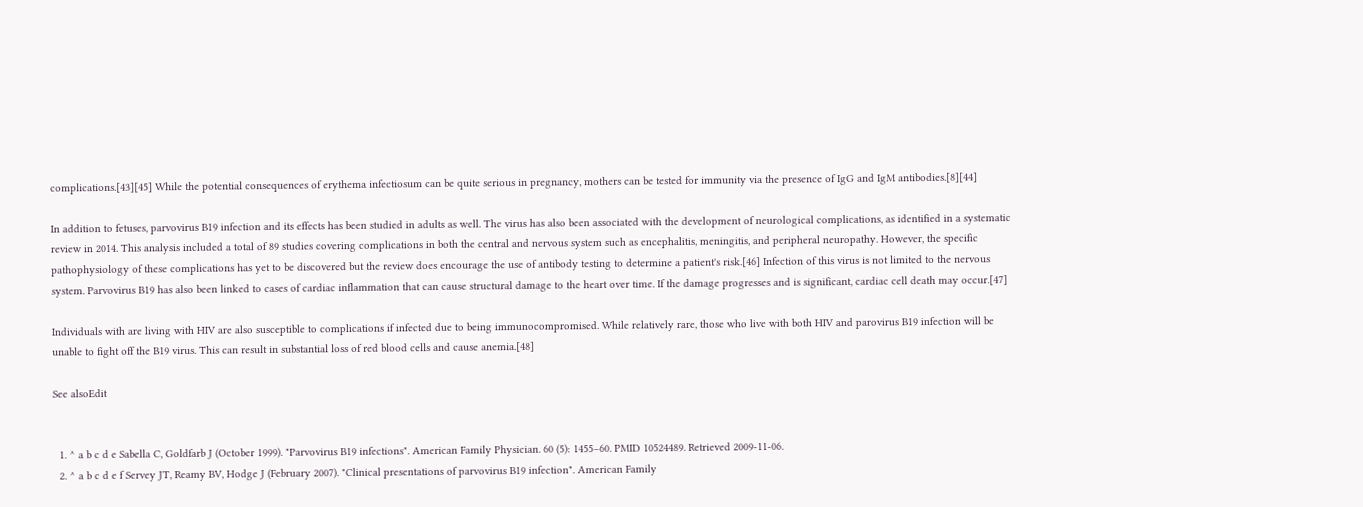complications.[43][45] While the potential consequences of erythema infectiosum can be quite serious in pregnancy, mothers can be tested for immunity via the presence of IgG and IgM antibodies.[8][44]

In addition to fetuses, parvovirus B19 infection and its effects has been studied in adults as well. The virus has also been associated with the development of neurological complications, as identified in a systematic review in 2014. This analysis included a total of 89 studies covering complications in both the central and nervous system such as encephalitis, meningitis, and peripheral neuropathy. However, the specific pathophysiology of these complications has yet to be discovered but the review does encourage the use of antibody testing to determine a patient's risk.[46] Infection of this virus is not limited to the nervous system. Parvovirus B19 has also been linked to cases of cardiac inflammation that can cause structural damage to the heart over time. If the damage progresses and is significant, cardiac cell death may occur.[47]

Individuals with are living with HIV are also susceptible to complications if infected due to being immunocompromised. While relatively rare, those who live with both HIV and parovirus B19 infection will be unable to fight off the B19 virus. This can result in substantial loss of red blood cells and cause anemia.[48]

See alsoEdit


  1. ^ a b c d e Sabella C, Goldfarb J (October 1999). "Parvovirus B19 infections". American Family Physician. 60 (5): 1455–60. PMID 10524489. Retrieved 2009-11-06.
  2. ^ a b c d e f Servey JT, Reamy BV, Hodge J (February 2007). "Clinical presentations of parvovirus B19 infection". American Family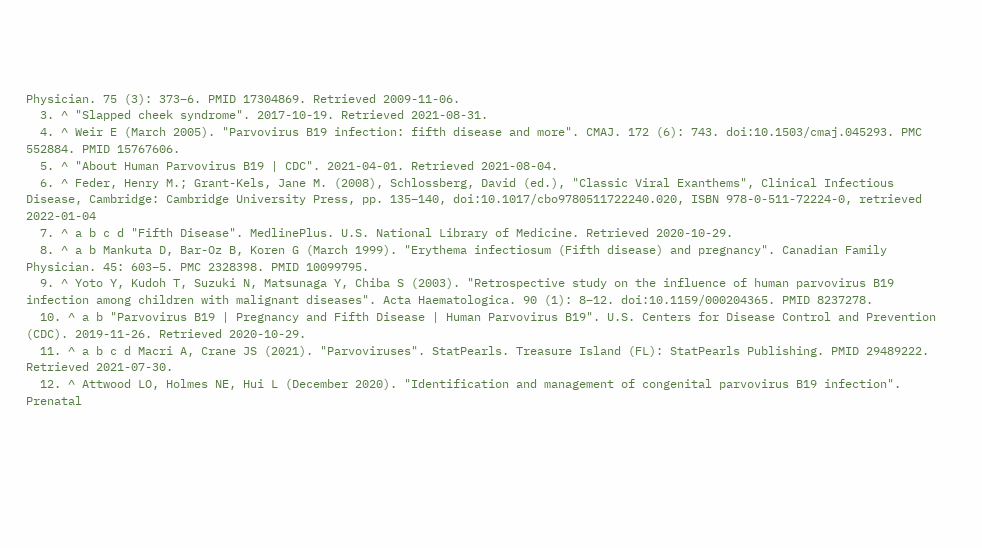Physician. 75 (3): 373–6. PMID 17304869. Retrieved 2009-11-06.
  3. ^ "Slapped cheek syndrome". 2017-10-19. Retrieved 2021-08-31.
  4. ^ Weir E (March 2005). "Parvovirus B19 infection: fifth disease and more". CMAJ. 172 (6): 743. doi:10.1503/cmaj.045293. PMC 552884. PMID 15767606.
  5. ^ "About Human Parvovirus B19 | CDC". 2021-04-01. Retrieved 2021-08-04.
  6. ^ Feder, Henry M.; Grant-Kels, Jane M. (2008), Schlossberg, David (ed.), "Classic Viral Exanthems", Clinical Infectious Disease, Cambridge: Cambridge University Press, pp. 135–140, doi:10.1017/cbo9780511722240.020, ISBN 978-0-511-72224-0, retrieved 2022-01-04
  7. ^ a b c d "Fifth Disease". MedlinePlus. U.S. National Library of Medicine. Retrieved 2020-10-29.
  8. ^ a b Mankuta D, Bar-Oz B, Koren G (March 1999). "Erythema infectiosum (Fifth disease) and pregnancy". Canadian Family Physician. 45: 603–5. PMC 2328398. PMID 10099795.
  9. ^ Yoto Y, Kudoh T, Suzuki N, Matsunaga Y, Chiba S (2003). "Retrospective study on the influence of human parvovirus B19 infection among children with malignant diseases". Acta Haematologica. 90 (1): 8–12. doi:10.1159/000204365. PMID 8237278.
  10. ^ a b "Parvovirus B19 | Pregnancy and Fifth Disease | Human Parvovirus B19". U.S. Centers for Disease Control and Prevention (CDC). 2019-11-26. Retrieved 2020-10-29.
  11. ^ a b c d Macri A, Crane JS (2021). "Parvoviruses". StatPearls. Treasure Island (FL): StatPearls Publishing. PMID 29489222. Retrieved 2021-07-30.
  12. ^ Attwood LO, Holmes NE, Hui L (December 2020). "Identification and management of congenital parvovirus B19 infection". Prenatal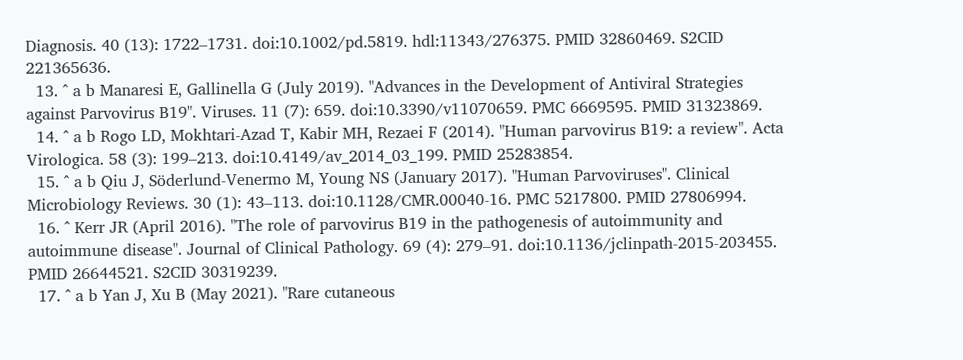Diagnosis. 40 (13): 1722–1731. doi:10.1002/pd.5819. hdl:11343/276375. PMID 32860469. S2CID 221365636.
  13. ^ a b Manaresi E, Gallinella G (July 2019). "Advances in the Development of Antiviral Strategies against Parvovirus B19". Viruses. 11 (7): 659. doi:10.3390/v11070659. PMC 6669595. PMID 31323869.
  14. ^ a b Rogo LD, Mokhtari-Azad T, Kabir MH, Rezaei F (2014). "Human parvovirus B19: a review". Acta Virologica. 58 (3): 199–213. doi:10.4149/av_2014_03_199. PMID 25283854.
  15. ^ a b Qiu J, Söderlund-Venermo M, Young NS (January 2017). "Human Parvoviruses". Clinical Microbiology Reviews. 30 (1): 43–113. doi:10.1128/CMR.00040-16. PMC 5217800. PMID 27806994.
  16. ^ Kerr JR (April 2016). "The role of parvovirus B19 in the pathogenesis of autoimmunity and autoimmune disease". Journal of Clinical Pathology. 69 (4): 279–91. doi:10.1136/jclinpath-2015-203455. PMID 26644521. S2CID 30319239.
  17. ^ a b Yan J, Xu B (May 2021). "Rare cutaneous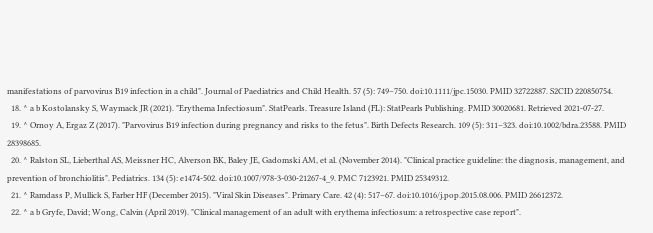manifestations of parvovirus B19 infection in a child". Journal of Paediatrics and Child Health. 57 (5): 749–750. doi:10.1111/jpc.15030. PMID 32722887. S2CID 220850754.
  18. ^ a b Kostolansky S, Waymack JR (2021). "Erythema Infectiosum". StatPearls. Treasure Island (FL): StatPearls Publishing. PMID 30020681. Retrieved 2021-07-27.
  19. ^ Ornoy A, Ergaz Z (2017). "Parvovirus B19 infection during pregnancy and risks to the fetus". Birth Defects Research. 109 (5): 311–323. doi:10.1002/bdra.23588. PMID 28398685.
  20. ^ Ralston SL, Lieberthal AS, Meissner HC, Alverson BK, Baley JE, Gadomski AM, et al. (November 2014). "Clinical practice guideline: the diagnosis, management, and prevention of bronchiolitis". Pediatrics. 134 (5): e1474-502. doi:10.1007/978-3-030-21267-4_9. PMC 7123921. PMID 25349312.
  21. ^ Ramdass P, Mullick S, Farber HF (December 2015). "Viral Skin Diseases". Primary Care. 42 (4): 517–67. doi:10.1016/j.pop.2015.08.006. PMID 26612372.
  22. ^ a b Gryfe, David; Wong, Calvin (April 2019). "Clinical management of an adult with erythema infectiosum: a retrospective case report".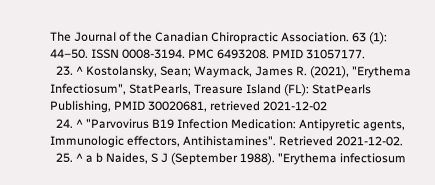The Journal of the Canadian Chiropractic Association. 63 (1): 44–50. ISSN 0008-3194. PMC 6493208. PMID 31057177.
  23. ^ Kostolansky, Sean; Waymack, James R. (2021), "Erythema Infectiosum", StatPearls, Treasure Island (FL): StatPearls Publishing, PMID 30020681, retrieved 2021-12-02
  24. ^ "Parvovirus B19 Infection Medication: Antipyretic agents, Immunologic effectors, Antihistamines". Retrieved 2021-12-02.
  25. ^ a b Naides, S J (September 1988). "Erythema infectiosum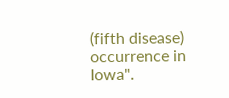(fifth disease) occurrence in Iowa".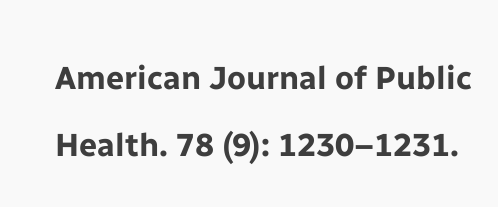American Journal of Public Health. 78 (9): 1230–1231.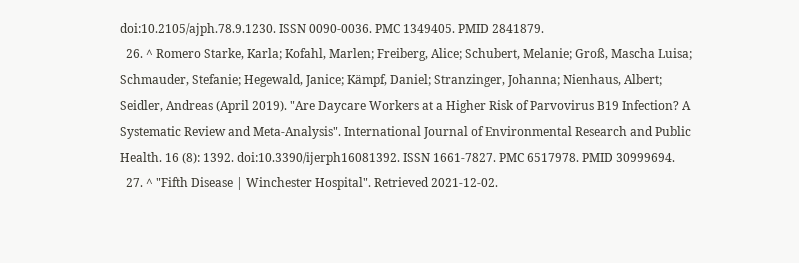doi:10.2105/ajph.78.9.1230. ISSN 0090-0036. PMC 1349405. PMID 2841879.
  26. ^ Romero Starke, Karla; Kofahl, Marlen; Freiberg, Alice; Schubert, Melanie; Groß, Mascha Luisa; Schmauder, Stefanie; Hegewald, Janice; Kämpf, Daniel; Stranzinger, Johanna; Nienhaus, Albert; Seidler, Andreas (April 2019). "Are Daycare Workers at a Higher Risk of Parvovirus B19 Infection? A Systematic Review and Meta-Analysis". International Journal of Environmental Research and Public Health. 16 (8): 1392. doi:10.3390/ijerph16081392. ISSN 1661-7827. PMC 6517978. PMID 30999694.
  27. ^ "Fifth Disease | Winchester Hospital". Retrieved 2021-12-02.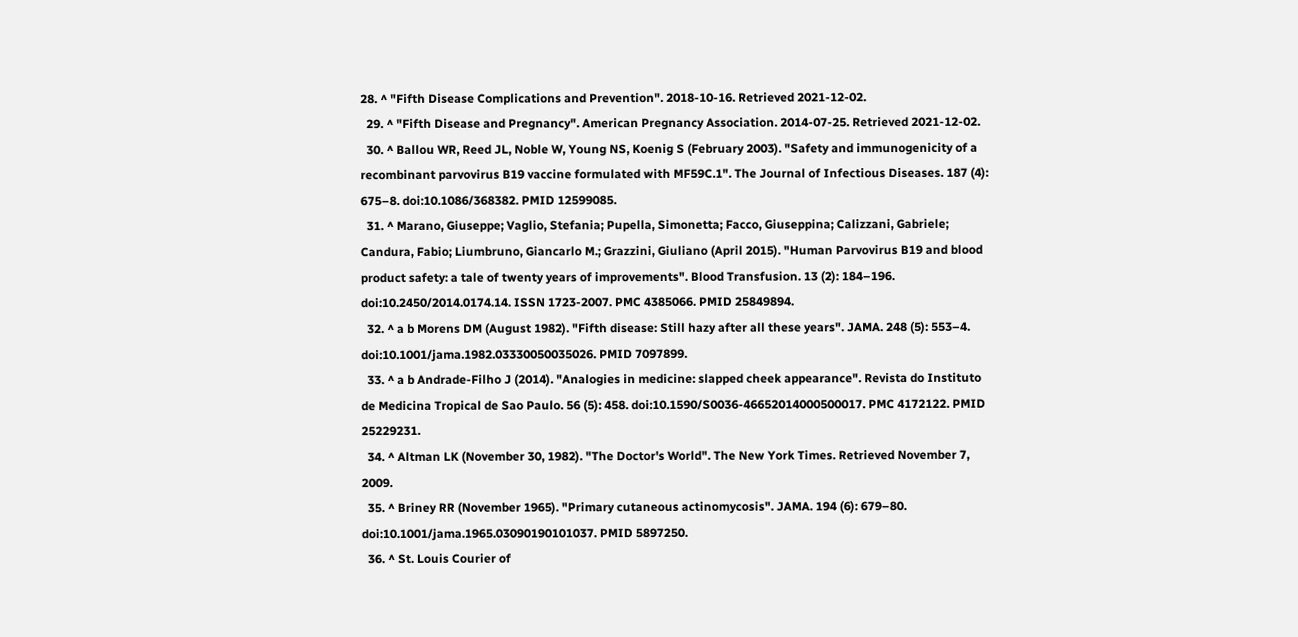28. ^ "Fifth Disease Complications and Prevention". 2018-10-16. Retrieved 2021-12-02.
  29. ^ "Fifth Disease and Pregnancy". American Pregnancy Association. 2014-07-25. Retrieved 2021-12-02.
  30. ^ Ballou WR, Reed JL, Noble W, Young NS, Koenig S (February 2003). "Safety and immunogenicity of a recombinant parvovirus B19 vaccine formulated with MF59C.1". The Journal of Infectious Diseases. 187 (4): 675–8. doi:10.1086/368382. PMID 12599085.
  31. ^ Marano, Giuseppe; Vaglio, Stefania; Pupella, Simonetta; Facco, Giuseppina; Calizzani, Gabriele; Candura, Fabio; Liumbruno, Giancarlo M.; Grazzini, Giuliano (April 2015). "Human Parvovirus B19 and blood product safety: a tale of twenty years of improvements". Blood Transfusion. 13 (2): 184–196. doi:10.2450/2014.0174.14. ISSN 1723-2007. PMC 4385066. PMID 25849894.
  32. ^ a b Morens DM (August 1982). "Fifth disease: Still hazy after all these years". JAMA. 248 (5): 553–4. doi:10.1001/jama.1982.03330050035026. PMID 7097899.
  33. ^ a b Andrade-Filho J (2014). "Analogies in medicine: slapped cheek appearance". Revista do Instituto de Medicina Tropical de Sao Paulo. 56 (5): 458. doi:10.1590/S0036-46652014000500017. PMC 4172122. PMID 25229231.
  34. ^ Altman LK (November 30, 1982). "The Doctor's World". The New York Times. Retrieved November 7, 2009.
  35. ^ Briney RR (November 1965). "Primary cutaneous actinomycosis". JAMA. 194 (6): 679–80. doi:10.1001/jama.1965.03090190101037. PMID 5897250.
  36. ^ St. Louis Courier of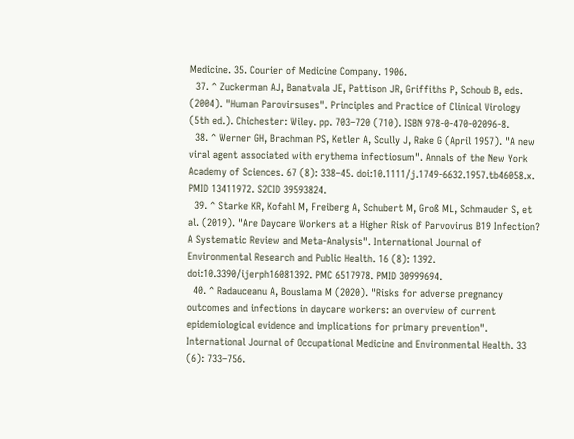Medicine. 35. Courier of Medicine Company. 1906.
  37. ^ Zuckerman AJ, Banatvala JE, Pattison JR, Griffiths P, Schoub B, eds. (2004). "Human Parovirsuses". Principles and Practice of Clinical Virology (5th ed.). Chichester: Wiley. pp. 703–720 (710). ISBN 978-0-470-02096-8.
  38. ^ Werner GH, Brachman PS, Ketler A, Scully J, Rake G (April 1957). "A new viral agent associated with erythema infectiosum". Annals of the New York Academy of Sciences. 67 (8): 338–45. doi:10.1111/j.1749-6632.1957.tb46058.x. PMID 13411972. S2CID 39593824.
  39. ^ Starke KR, Kofahl M, Freiberg A, Schubert M, Groß ML, Schmauder S, et al. (2019). "Are Daycare Workers at a Higher Risk of Parvovirus B19 Infection? A Systematic Review and Meta-Analysis". International Journal of Environmental Research and Public Health. 16 (8): 1392. doi:10.3390/ijerph16081392. PMC 6517978. PMID 30999694.
  40. ^ Radauceanu A, Bouslama M (2020). "Risks for adverse pregnancy outcomes and infections in daycare workers: an overview of current epidemiological evidence and implications for primary prevention". International Journal of Occupational Medicine and Environmental Health. 33 (6): 733–756.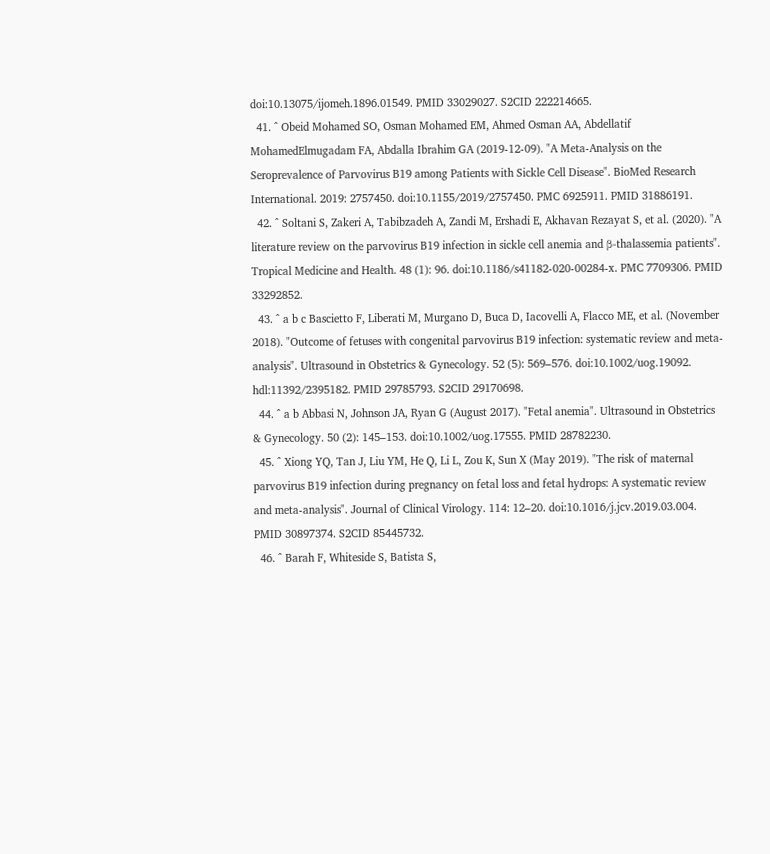doi:10.13075/ijomeh.1896.01549. PMID 33029027. S2CID 222214665.
  41. ^ Obeid Mohamed SO, Osman Mohamed EM, Ahmed Osman AA, Abdellatif MohamedElmugadam FA, Abdalla Ibrahim GA (2019-12-09). "A Meta-Analysis on the Seroprevalence of Parvovirus B19 among Patients with Sickle Cell Disease". BioMed Research International. 2019: 2757450. doi:10.1155/2019/2757450. PMC 6925911. PMID 31886191.
  42. ^ Soltani S, Zakeri A, Tabibzadeh A, Zandi M, Ershadi E, Akhavan Rezayat S, et al. (2020). "A literature review on the parvovirus B19 infection in sickle cell anemia and β-thalassemia patients". Tropical Medicine and Health. 48 (1): 96. doi:10.1186/s41182-020-00284-x. PMC 7709306. PMID 33292852.
  43. ^ a b c Bascietto F, Liberati M, Murgano D, Buca D, Iacovelli A, Flacco ME, et al. (November 2018). "Outcome of fetuses with congenital parvovirus B19 infection: systematic review and meta-analysis". Ultrasound in Obstetrics & Gynecology. 52 (5): 569–576. doi:10.1002/uog.19092. hdl:11392/2395182. PMID 29785793. S2CID 29170698.
  44. ^ a b Abbasi N, Johnson JA, Ryan G (August 2017). "Fetal anemia". Ultrasound in Obstetrics & Gynecology. 50 (2): 145–153. doi:10.1002/uog.17555. PMID 28782230.
  45. ^ Xiong YQ, Tan J, Liu YM, He Q, Li L, Zou K, Sun X (May 2019). "The risk of maternal parvovirus B19 infection during pregnancy on fetal loss and fetal hydrops: A systematic review and meta-analysis". Journal of Clinical Virology. 114: 12–20. doi:10.1016/j.jcv.2019.03.004. PMID 30897374. S2CID 85445732.
  46. ^ Barah F, Whiteside S, Batista S,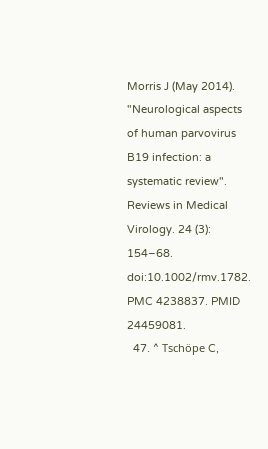Morris J (May 2014). "Neurological aspects of human parvovirus B19 infection: a systematic review". Reviews in Medical Virology. 24 (3): 154–68. doi:10.1002/rmv.1782. PMC 4238837. PMID 24459081.
  47. ^ Tschöpe C,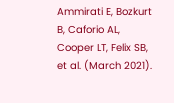Ammirati E, Bozkurt B, Caforio AL, Cooper LT, Felix SB, et al. (March 2021).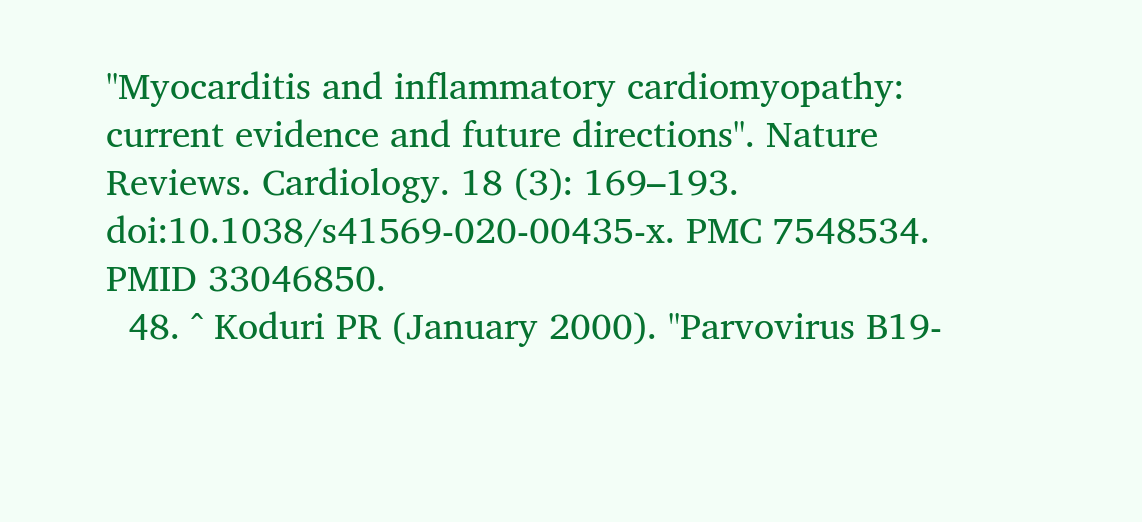"Myocarditis and inflammatory cardiomyopathy: current evidence and future directions". Nature Reviews. Cardiology. 18 (3): 169–193. doi:10.1038/s41569-020-00435-x. PMC 7548534. PMID 33046850.
  48. ^ Koduri PR (January 2000). "Parvovirus B19-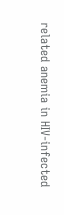related anemia in HIV-infected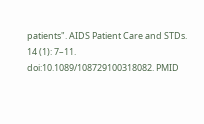patients". AIDS Patient Care and STDs. 14 (1): 7–11. doi:10.1089/108729100318082. PMID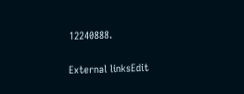12240888.

External linksEdit